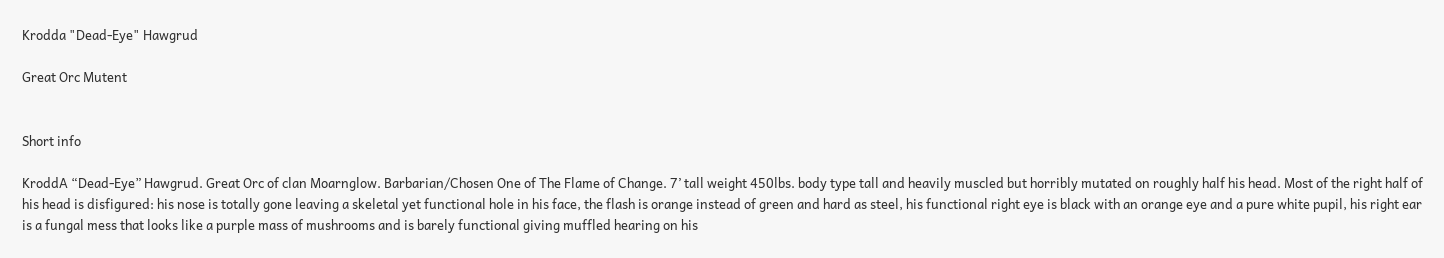Krodda "Dead-Eye" Hawgrud

Great Orc Mutent


Short info

KroddA “Dead-Eye” Hawgrud. Great Orc of clan Moarnglow. Barbarian/Chosen One of The Flame of Change. 7’ tall weight 450lbs. body type tall and heavily muscled but horribly mutated on roughly half his head. Most of the right half of his head is disfigured: his nose is totally gone leaving a skeletal yet functional hole in his face, the flash is orange instead of green and hard as steel, his functional right eye is black with an orange eye and a pure white pupil, his right ear is a fungal mess that looks like a purple mass of mushrooms and is barely functional giving muffled hearing on his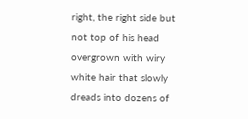right, the right side but not top of his head overgrown with wiry white hair that slowly dreads into dozens of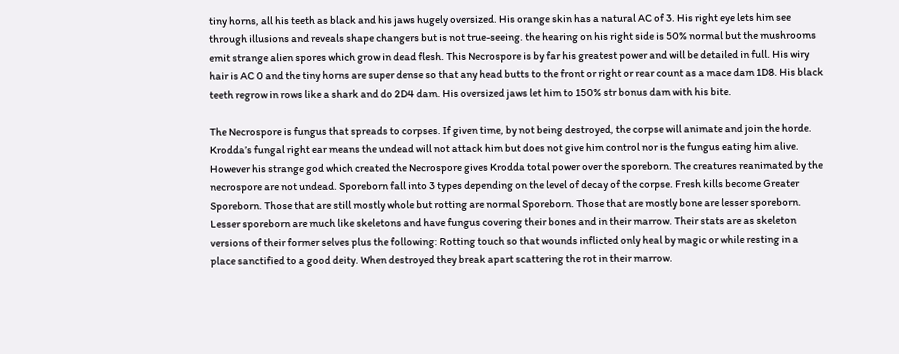tiny horns, all his teeth as black and his jaws hugely oversized. His orange skin has a natural AC of 3. His right eye lets him see through illusions and reveals shape changers but is not true-seeing. the hearing on his right side is 50% normal but the mushrooms emit strange alien spores which grow in dead flesh. This Necrospore is by far his greatest power and will be detailed in full. His wiry hair is AC 0 and the tiny horns are super dense so that any head butts to the front or right or rear count as a mace dam 1D8. His black teeth regrow in rows like a shark and do 2D4 dam. His oversized jaws let him to 150% str bonus dam with his bite.

The Necrospore is fungus that spreads to corpses. If given time, by not being destroyed, the corpse will animate and join the horde. Krodda’s fungal right ear means the undead will not attack him but does not give him control nor is the fungus eating him alive. However his strange god which created the Necrospore gives Krodda total power over the sporeborn. The creatures reanimated by the necrospore are not undead. Sporeborn fall into 3 types depending on the level of decay of the corpse. Fresh kills become Greater Sporeborn. Those that are still mostly whole but rotting are normal Sporeborn. Those that are mostly bone are lesser sporeborn. Lesser sporeborn are much like skeletons and have fungus covering their bones and in their marrow. Their stats are as skeleton versions of their former selves plus the following: Rotting touch so that wounds inflicted only heal by magic or while resting in a place sanctified to a good deity. When destroyed they break apart scattering the rot in their marrow.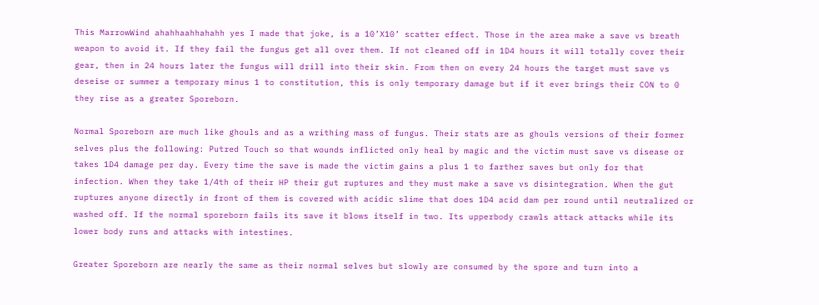This MarrowWind ahahhaahhahahh yes I made that joke, is a 10’X10’ scatter effect. Those in the area make a save vs breath weapon to avoid it. If they fail the fungus get all over them. If not cleaned off in 1D4 hours it will totally cover their gear, then in 24 hours later the fungus will drill into their skin. From then on every 24 hours the target must save vs deseise or summer a temporary minus 1 to constitution, this is only temporary damage but if it ever brings their CON to 0 they rise as a greater Sporeborn.

Normal Sporeborn are much like ghouls and as a writhing mass of fungus. Their stats are as ghouls versions of their former selves plus the following: Putred Touch so that wounds inflicted only heal by magic and the victim must save vs disease or takes 1D4 damage per day. Every time the save is made the victim gains a plus 1 to farther saves but only for that infection. When they take 1/4th of their HP their gut ruptures and they must make a save vs disintegration. When the gut ruptures anyone directly in front of them is covered with acidic slime that does 1D4 acid dam per round until neutralized or washed off. If the normal sporeborn fails its save it blows itself in two. Its upperbody crawls attack attacks while its lower body runs and attacks with intestines.

Greater Sporeborn are nearly the same as their normal selves but slowly are consumed by the spore and turn into a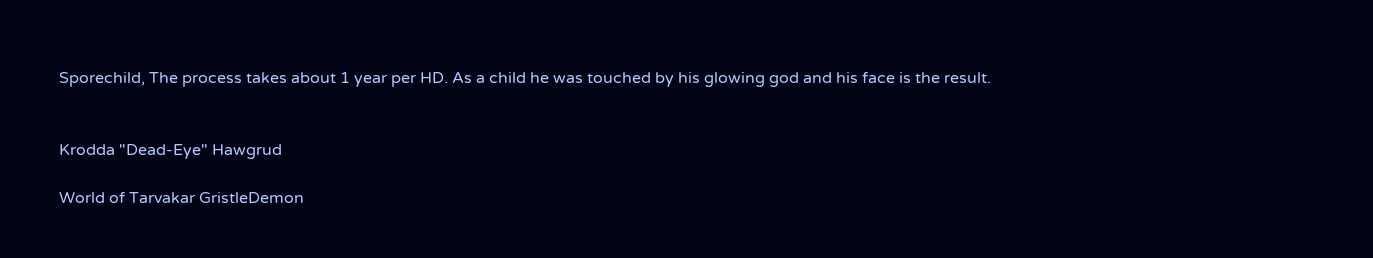Sporechild, The process takes about 1 year per HD. As a child he was touched by his glowing god and his face is the result.


Krodda "Dead-Eye" Hawgrud

World of Tarvakar GristleDemon